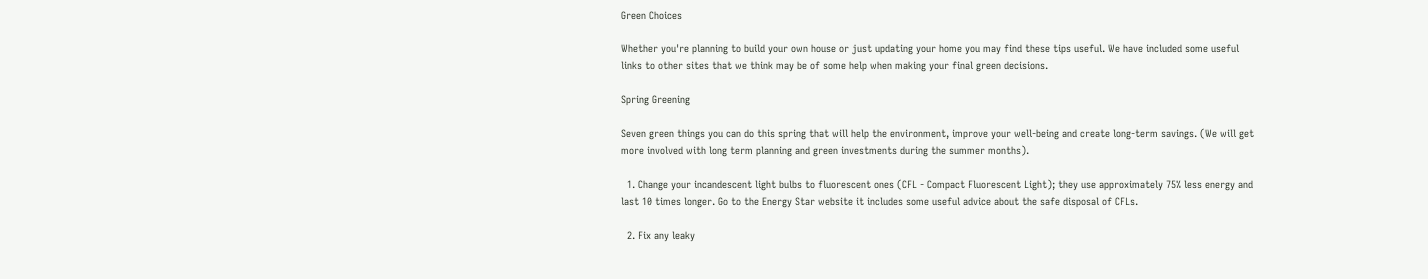Green Choices

Whether you're planning to build your own house or just updating your home you may find these tips useful. We have included some useful links to other sites that we think may be of some help when making your final green decisions.

Spring Greening

Seven green things you can do this spring that will help the environment, improve your well-being and create long-term savings. (We will get more involved with long term planning and green investments during the summer months).

  1. Change your incandescent light bulbs to fluorescent ones (CFL - Compact Fluorescent Light); they use approximately 75% less energy and last 10 times longer. Go to the Energy Star website it includes some useful advice about the safe disposal of CFLs.

  2. Fix any leaky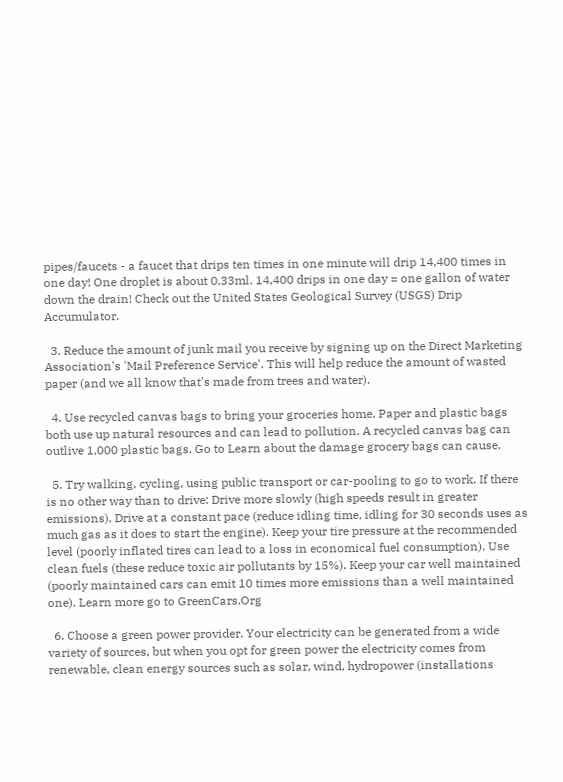pipes/faucets - a faucet that drips ten times in one minute will drip 14,400 times in one day! One droplet is about 0.33ml. 14,400 drips in one day = one gallon of water down the drain! Check out the United States Geological Survey (USGS) Drip Accumulator.

  3. Reduce the amount of junk mail you receive by signing up on the Direct Marketing Association's 'Mail Preference Service'. This will help reduce the amount of wasted paper (and we all know that's made from trees and water).

  4. Use recycled canvas bags to bring your groceries home. Paper and plastic bags both use up natural resources and can lead to pollution. A recycled canvas bag can outlive 1,000 plastic bags. Go to Learn about the damage grocery bags can cause.

  5. Try walking, cycling, using public transport or car-pooling to go to work. If there is no other way than to drive: Drive more slowly (high speeds result in greater emissions). Drive at a constant pace (reduce idling time, idling for 30 seconds uses as much gas as it does to start the engine). Keep your tire pressure at the recommended level (poorly inflated tires can lead to a loss in economical fuel consumption). Use clean fuels (these reduce toxic air pollutants by 15%). Keep your car well maintained (poorly maintained cars can emit 10 times more emissions than a well maintained one). Learn more go to GreenCars.Org

  6. Choose a green power provider. Your electricity can be generated from a wide variety of sources, but when you opt for green power the electricity comes from renewable, clean energy sources such as solar, wind, hydropower (installations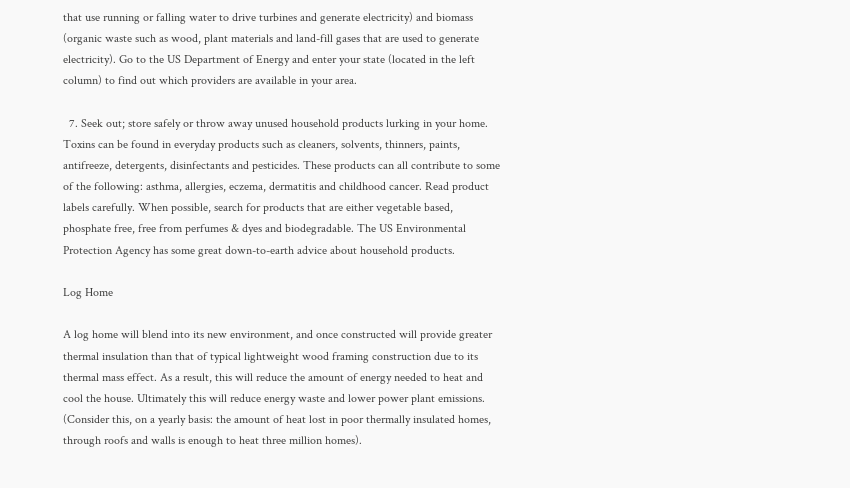that use running or falling water to drive turbines and generate electricity) and biomass (organic waste such as wood, plant materials and land-fill gases that are used to generate electricity). Go to the US Department of Energy and enter your state (located in the left column) to find out which providers are available in your area.

  7. Seek out; store safely or throw away unused household products lurking in your home. Toxins can be found in everyday products such as cleaners, solvents, thinners, paints, antifreeze, detergents, disinfectants and pesticides. These products can all contribute to some of the following: asthma, allergies, eczema, dermatitis and childhood cancer. Read product labels carefully. When possible, search for products that are either vegetable based, phosphate free, free from perfumes & dyes and biodegradable. The US Environmental Protection Agency has some great down-to-earth advice about household products.

Log Home

A log home will blend into its new environment, and once constructed will provide greater thermal insulation than that of typical lightweight wood framing construction due to its thermal mass effect. As a result, this will reduce the amount of energy needed to heat and cool the house. Ultimately this will reduce energy waste and lower power plant emissions. (Consider this, on a yearly basis: the amount of heat lost in poor thermally insulated homes, through roofs and walls is enough to heat three million homes).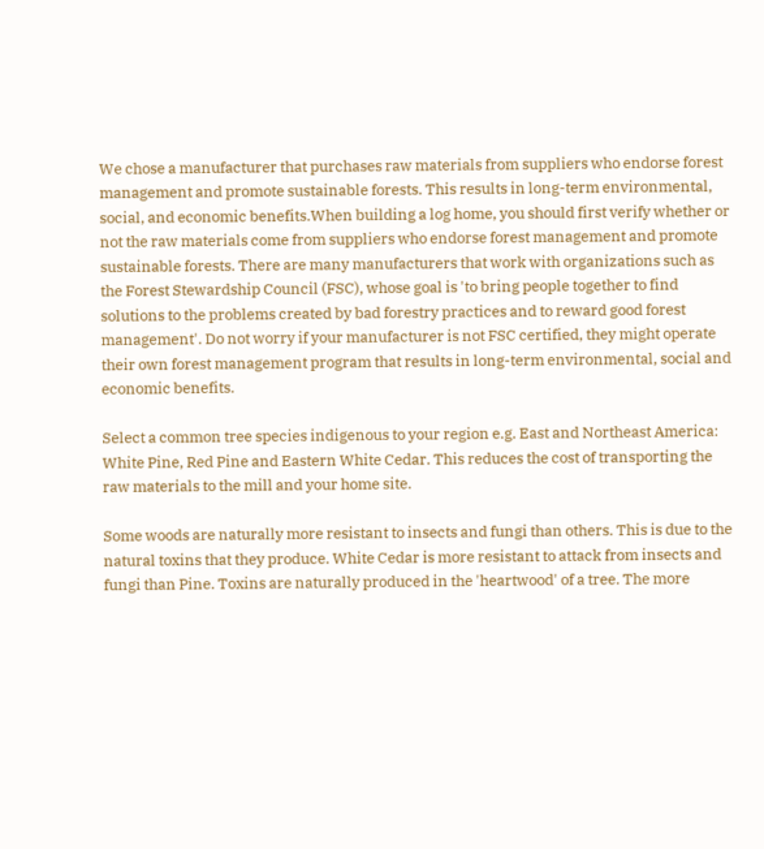We chose a manufacturer that purchases raw materials from suppliers who endorse forest management and promote sustainable forests. This results in long-term environmental, social, and economic benefits.When building a log home, you should first verify whether or not the raw materials come from suppliers who endorse forest management and promote sustainable forests. There are many manufacturers that work with organizations such as the Forest Stewardship Council (FSC), whose goal is 'to bring people together to find solutions to the problems created by bad forestry practices and to reward good forest management'. Do not worry if your manufacturer is not FSC certified, they might operate their own forest management program that results in long-term environmental, social and economic benefits.

Select a common tree species indigenous to your region e.g. East and Northeast America: White Pine, Red Pine and Eastern White Cedar. This reduces the cost of transporting the raw materials to the mill and your home site.

Some woods are naturally more resistant to insects and fungi than others. This is due to the natural toxins that they produce. White Cedar is more resistant to attack from insects and fungi than Pine. Toxins are naturally produced in the 'heartwood' of a tree. The more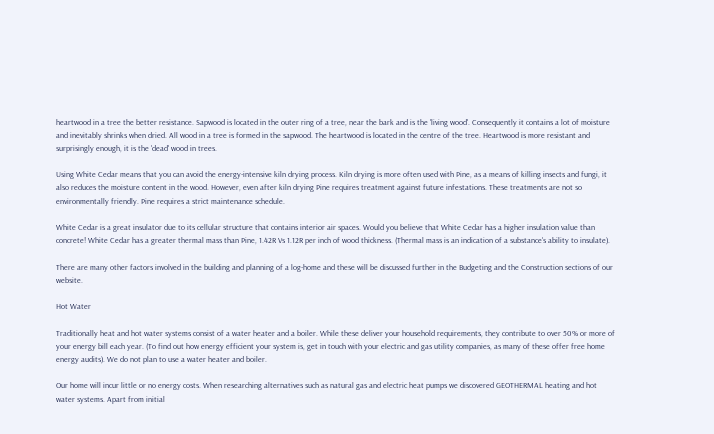heartwood in a tree the better resistance. Sapwood is located in the outer ring of a tree, near the bark and is the 'living wood'. Consequently it contains a lot of moisture and inevitably shrinks when dried. All wood in a tree is formed in the sapwood. The heartwood is located in the centre of the tree. Heartwood is more resistant and surprisingly enough, it is the 'dead' wood in trees.

Using White Cedar means that you can avoid the energy-intensive kiln drying process. Kiln drying is more often used with Pine, as a means of killing insects and fungi, it also reduces the moisture content in the wood. However, even after kiln drying Pine requires treatment against future infestations. These treatments are not so environmentally friendly. Pine requires a strict maintenance schedule.

White Cedar is a great insulator due to its cellular structure that contains interior air spaces. Would you believe that White Cedar has a higher insulation value than concrete! White Cedar has a greater thermal mass than Pine, 1.42R Vs 1.12R per inch of wood thickness. (Thermal mass is an indication of a substance's ability to insulate).

There are many other factors involved in the building and planning of a log-home and these will be discussed further in the Budgeting and the Construction sections of our website.

Hot Water

Traditionally heat and hot water systems consist of a water heater and a boiler. While these deliver your household requirements, they contribute to over 50% or more of your energy bill each year. (To find out how energy efficient your system is, get in touch with your electric and gas utility companies, as many of these offer free home energy audits). We do not plan to use a water heater and boiler.

Our home will incur little or no energy costs. When researching alternatives such as natural gas and electric heat pumps we discovered GEOTHERMAL heating and hot water systems. Apart from initial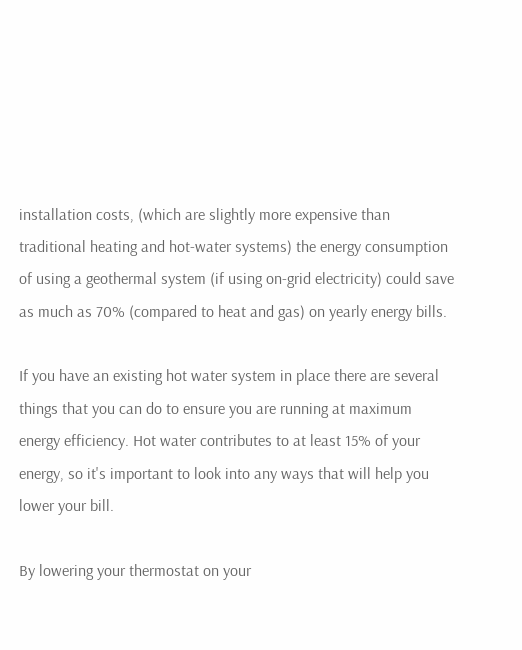installation costs, (which are slightly more expensive than traditional heating and hot-water systems) the energy consumption of using a geothermal system (if using on-grid electricity) could save as much as 70% (compared to heat and gas) on yearly energy bills.

If you have an existing hot water system in place there are several things that you can do to ensure you are running at maximum energy efficiency. Hot water contributes to at least 15% of your energy, so it's important to look into any ways that will help you lower your bill.

By lowering your thermostat on your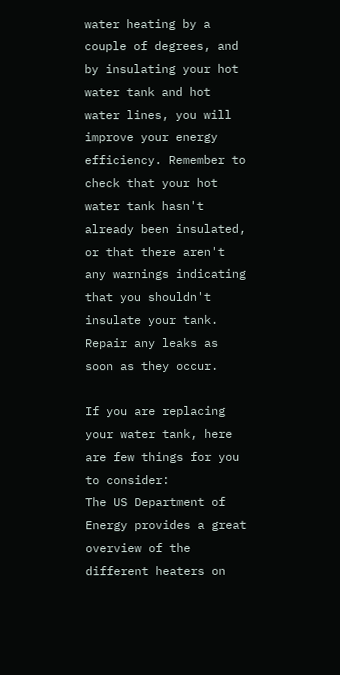water heating by a couple of degrees, and by insulating your hot water tank and hot water lines, you will improve your energy efficiency. Remember to check that your hot water tank hasn't already been insulated, or that there aren't any warnings indicating that you shouldn't insulate your tank. Repair any leaks as soon as they occur.

If you are replacing your water tank, here are few things for you to consider:
The US Department of Energy provides a great overview of the different heaters on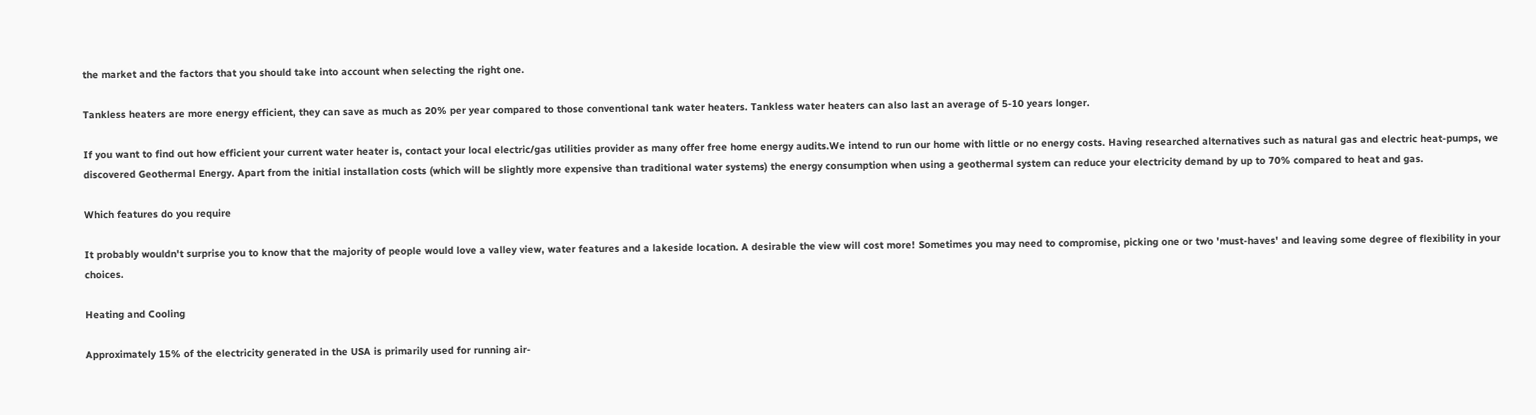the market and the factors that you should take into account when selecting the right one.

Tankless heaters are more energy efficient, they can save as much as 20% per year compared to those conventional tank water heaters. Tankless water heaters can also last an average of 5-10 years longer.

If you want to find out how efficient your current water heater is, contact your local electric/gas utilities provider as many offer free home energy audits.We intend to run our home with little or no energy costs. Having researched alternatives such as natural gas and electric heat-pumps, we discovered Geothermal Energy. Apart from the initial installation costs (which will be slightly more expensive than traditional water systems) the energy consumption when using a geothermal system can reduce your electricity demand by up to 70% compared to heat and gas.

Which features do you require

It probably wouldn't surprise you to know that the majority of people would love a valley view, water features and a lakeside location. A desirable the view will cost more! Sometimes you may need to compromise, picking one or two 'must-haves' and leaving some degree of flexibility in your choices.

Heating and Cooling

Approximately 15% of the electricity generated in the USA is primarily used for running air-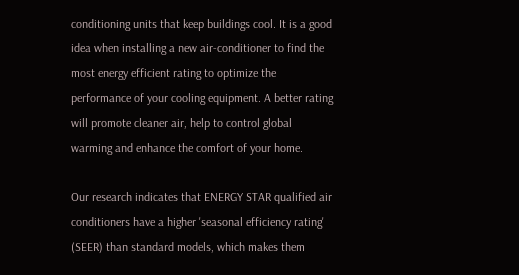conditioning units that keep buildings cool. It is a good idea when installing a new air-conditioner to find the most energy efficient rating to optimize the performance of your cooling equipment. A better rating will promote cleaner air, help to control global warming and enhance the comfort of your home.

Our research indicates that ENERGY STAR qualified air conditioners have a higher 'seasonal efficiency rating' (SEER) than standard models, which makes them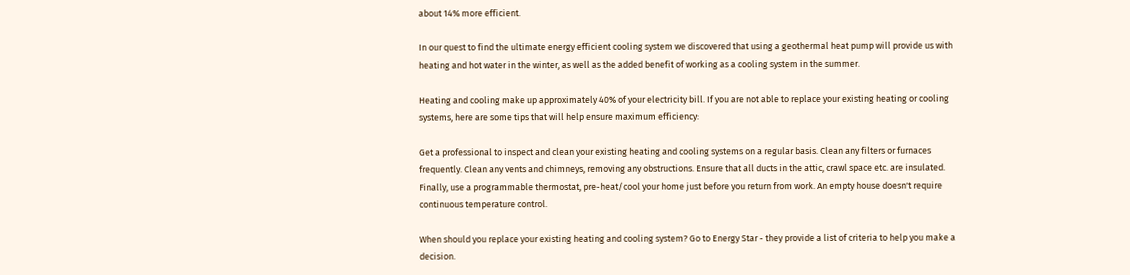about 14% more efficient.

In our quest to find the ultimate energy efficient cooling system we discovered that using a geothermal heat pump will provide us with heating and hot water in the winter, as well as the added benefit of working as a cooling system in the summer.

Heating and cooling make up approximately 40% of your electricity bill. If you are not able to replace your existing heating or cooling systems, here are some tips that will help ensure maximum efficiency:

Get a professional to inspect and clean your existing heating and cooling systems on a regular basis. Clean any filters or furnaces frequently. Clean any vents and chimneys, removing any obstructions. Ensure that all ducts in the attic, crawl space etc. are insulated. Finally, use a programmable thermostat, pre-heat/cool your home just before you return from work. An empty house doesn't require continuous temperature control.

When should you replace your existing heating and cooling system? Go to Energy Star - they provide a list of criteria to help you make a decision.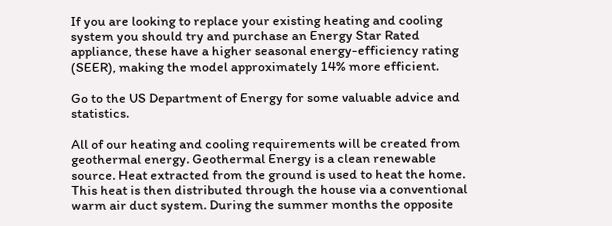If you are looking to replace your existing heating and cooling system you should try and purchase an Energy Star Rated appliance, these have a higher seasonal energy-efficiency rating (SEER), making the model approximately 14% more efficient.

Go to the US Department of Energy for some valuable advice and statistics.

All of our heating and cooling requirements will be created from geothermal energy. Geothermal Energy is a clean renewable source. Heat extracted from the ground is used to heat the home. This heat is then distributed through the house via a conventional warm air duct system. During the summer months the opposite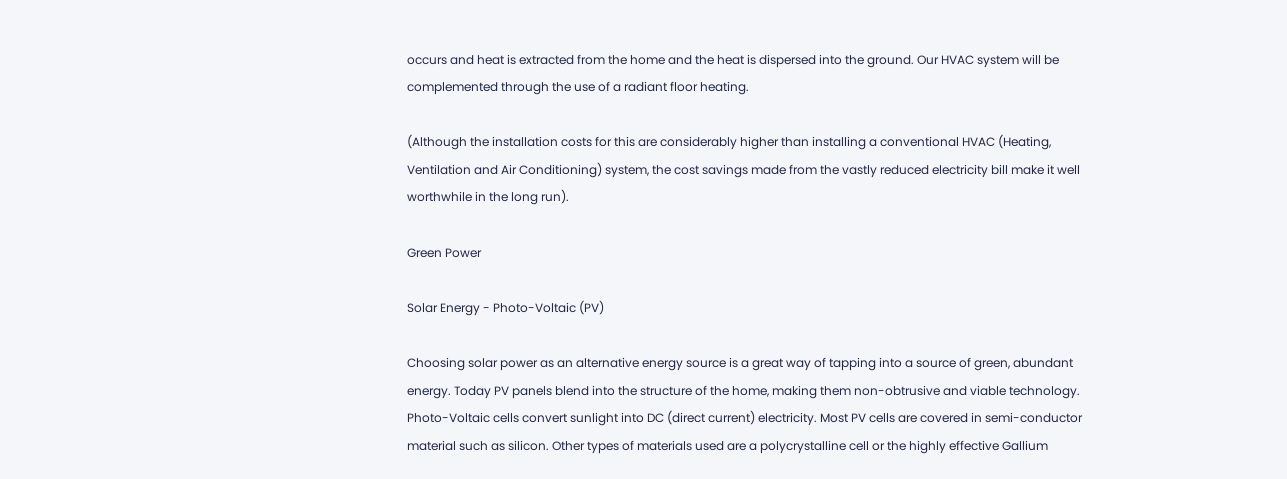occurs and heat is extracted from the home and the heat is dispersed into the ground. Our HVAC system will be complemented through the use of a radiant floor heating.

(Although the installation costs for this are considerably higher than installing a conventional HVAC (Heating, Ventilation and Air Conditioning) system, the cost savings made from the vastly reduced electricity bill make it well worthwhile in the long run).

Green Power

Solar Energy - Photo-Voltaic (PV)

Choosing solar power as an alternative energy source is a great way of tapping into a source of green, abundant energy. Today PV panels blend into the structure of the home, making them non-obtrusive and viable technology. Photo-Voltaic cells convert sunlight into DC (direct current) electricity. Most PV cells are covered in semi-conductor material such as silicon. Other types of materials used are a polycrystalline cell or the highly effective Gallium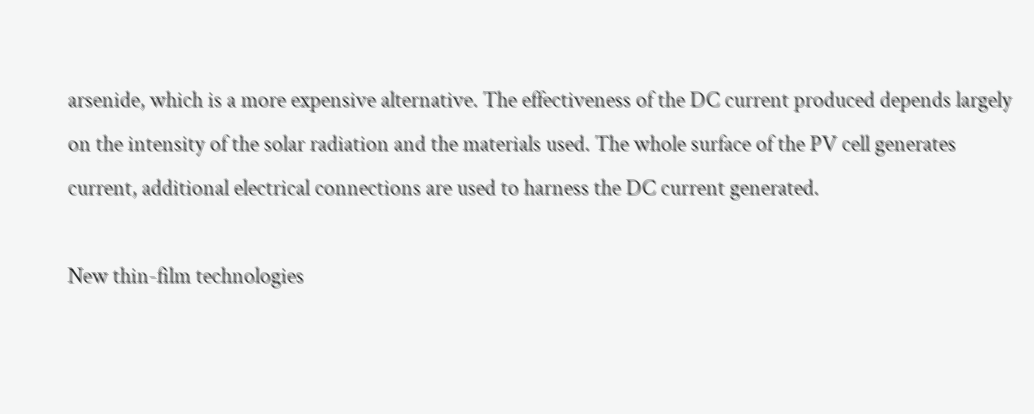arsenide, which is a more expensive alternative. The effectiveness of the DC current produced depends largely on the intensity of the solar radiation and the materials used. The whole surface of the PV cell generates current, additional electrical connections are used to harness the DC current generated.

New thin-film technologies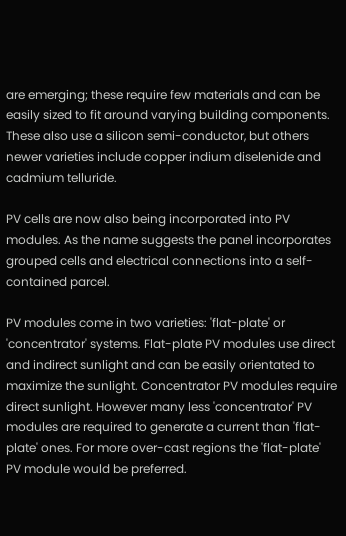are emerging; these require few materials and can be easily sized to fit around varying building components. These also use a silicon semi-conductor, but others newer varieties include copper indium diselenide and cadmium telluride.

PV cells are now also being incorporated into PV modules. As the name suggests the panel incorporates grouped cells and electrical connections into a self-contained parcel.

PV modules come in two varieties: 'flat-plate' or 'concentrator' systems. Flat-plate PV modules use direct and indirect sunlight and can be easily orientated to maximize the sunlight. Concentrator PV modules require direct sunlight. However many less 'concentrator' PV modules are required to generate a current than 'flat-plate' ones. For more over-cast regions the 'flat-plate' PV module would be preferred.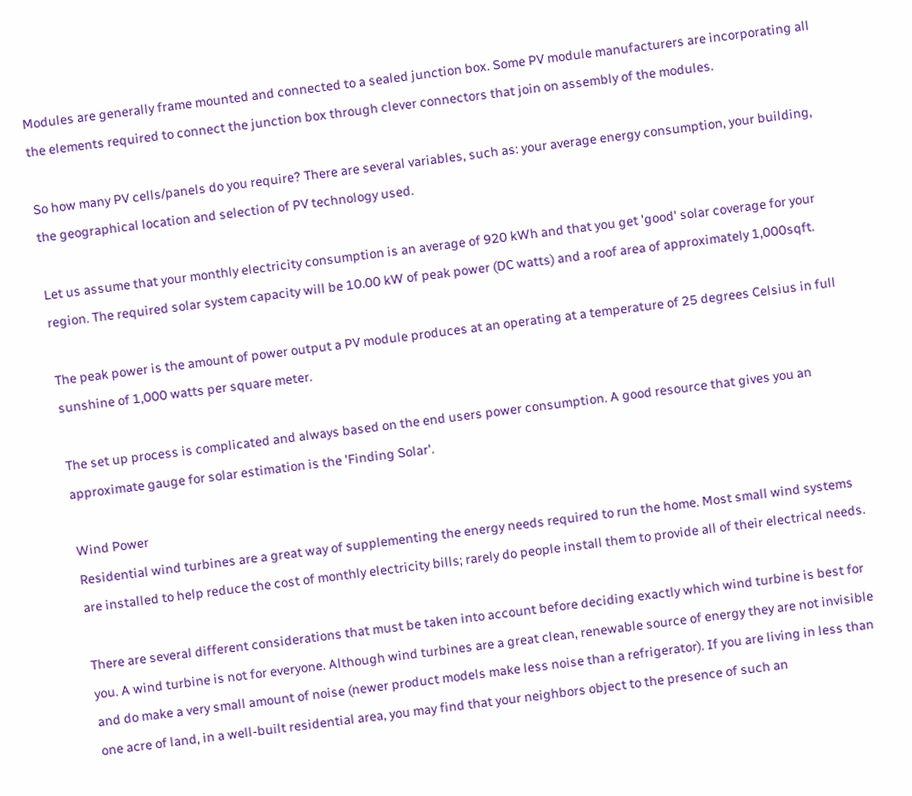Modules are generally frame mounted and connected to a sealed junction box. Some PV module manufacturers are incorporating all the elements required to connect the junction box through clever connectors that join on assembly of the modules.

So how many PV cells/panels do you require? There are several variables, such as: your average energy consumption, your building, the geographical location and selection of PV technology used.

Let us assume that your monthly electricity consumption is an average of 920 kWh and that you get 'good' solar coverage for your region. The required solar system capacity will be 10.00 kW of peak power (DC watts) and a roof area of approximately 1,000sqft.

The peak power is the amount of power output a PV module produces at an operating at a temperature of 25 degrees Celsius in full sunshine of 1,000 watts per square meter.

The set up process is complicated and always based on the end users power consumption. A good resource that gives you an approximate gauge for solar estimation is the 'Finding Solar'.

Wind Power
Residential wind turbines are a great way of supplementing the energy needs required to run the home. Most small wind systems are installed to help reduce the cost of monthly electricity bills; rarely do people install them to provide all of their electrical needs.

There are several different considerations that must be taken into account before deciding exactly which wind turbine is best for you. A wind turbine is not for everyone. Although wind turbines are a great clean, renewable source of energy they are not invisible and do make a very small amount of noise (newer product models make less noise than a refrigerator). If you are living in less than one acre of land, in a well-built residential area, you may find that your neighbors object to the presence of such an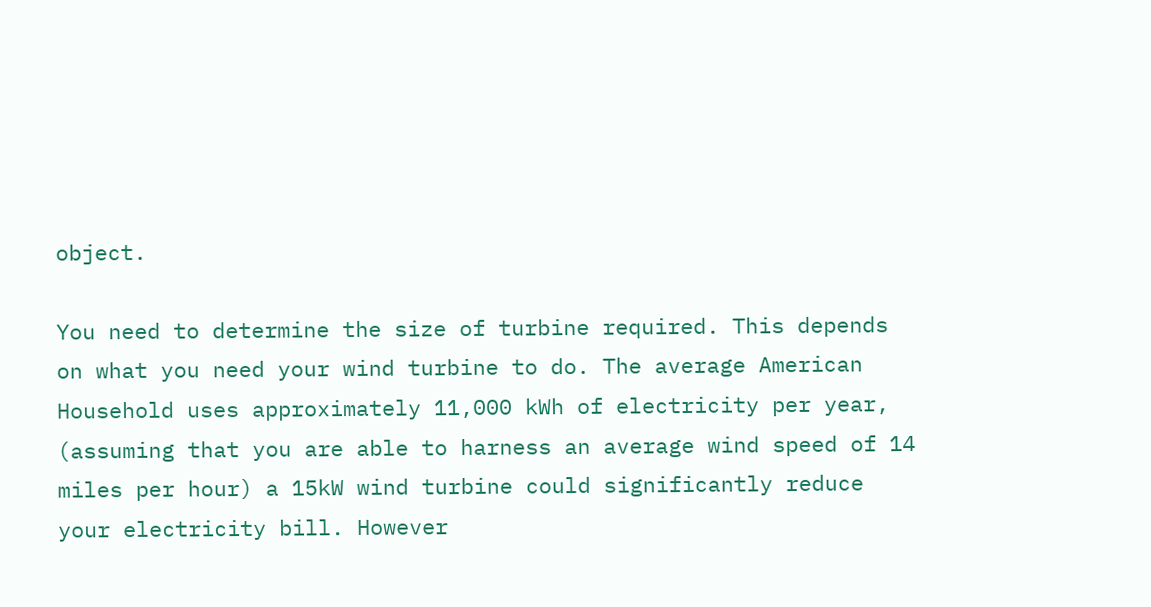object.

You need to determine the size of turbine required. This depends on what you need your wind turbine to do. The average American Household uses approximately 11,000 kWh of electricity per year, (assuming that you are able to harness an average wind speed of 14 miles per hour) a 15kW wind turbine could significantly reduce your electricity bill. However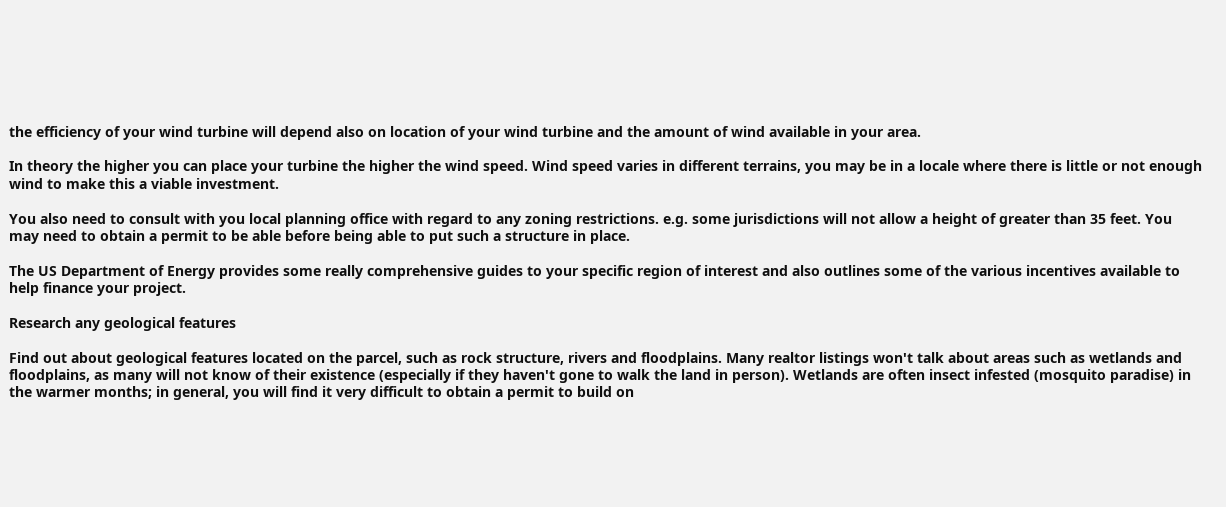the efficiency of your wind turbine will depend also on location of your wind turbine and the amount of wind available in your area.

In theory the higher you can place your turbine the higher the wind speed. Wind speed varies in different terrains, you may be in a locale where there is little or not enough wind to make this a viable investment.

You also need to consult with you local planning office with regard to any zoning restrictions. e.g. some jurisdictions will not allow a height of greater than 35 feet. You may need to obtain a permit to be able before being able to put such a structure in place.

The US Department of Energy provides some really comprehensive guides to your specific region of interest and also outlines some of the various incentives available to help finance your project.

Research any geological features

Find out about geological features located on the parcel, such as rock structure, rivers and floodplains. Many realtor listings won't talk about areas such as wetlands and floodplains, as many will not know of their existence (especially if they haven't gone to walk the land in person). Wetlands are often insect infested (mosquito paradise) in the warmer months; in general, you will find it very difficult to obtain a permit to build on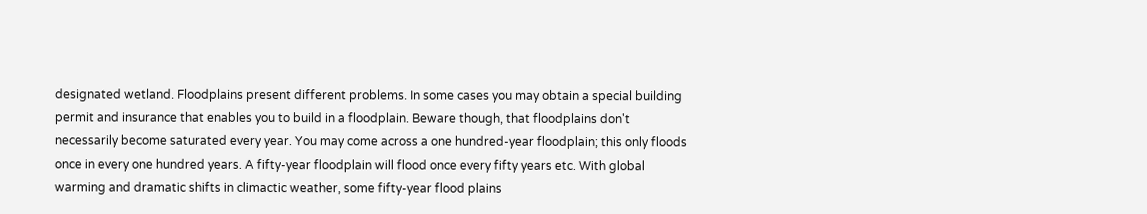designated wetland. Floodplains present different problems. In some cases you may obtain a special building permit and insurance that enables you to build in a floodplain. Beware though, that floodplains don't necessarily become saturated every year. You may come across a one hundred-year floodplain; this only floods once in every one hundred years. A fifty-year floodplain will flood once every fifty years etc. With global warming and dramatic shifts in climactic weather, some fifty-year flood plains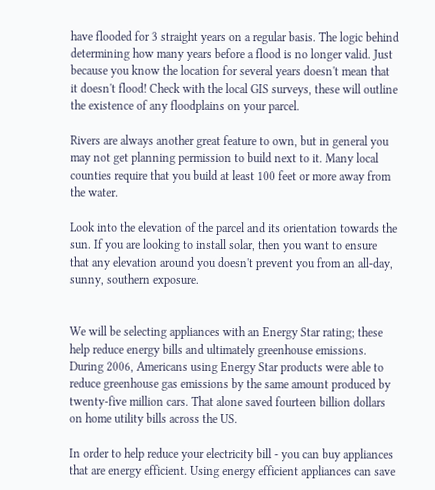have flooded for 3 straight years on a regular basis. The logic behind determining how many years before a flood is no longer valid. Just because you know the location for several years doesn't mean that it doesn't flood! Check with the local GIS surveys, these will outline the existence of any floodplains on your parcel.

Rivers are always another great feature to own, but in general you may not get planning permission to build next to it. Many local counties require that you build at least 100 feet or more away from the water.

Look into the elevation of the parcel and its orientation towards the sun. If you are looking to install solar, then you want to ensure that any elevation around you doesn't prevent you from an all-day, sunny, southern exposure.


We will be selecting appliances with an Energy Star rating; these help reduce energy bills and ultimately greenhouse emissions. During 2006, Americans using Energy Star products were able to reduce greenhouse gas emissions by the same amount produced by twenty-five million cars. That alone saved fourteen billion dollars on home utility bills across the US.

In order to help reduce your electricity bill - you can buy appliances that are energy efficient. Using energy efficient appliances can save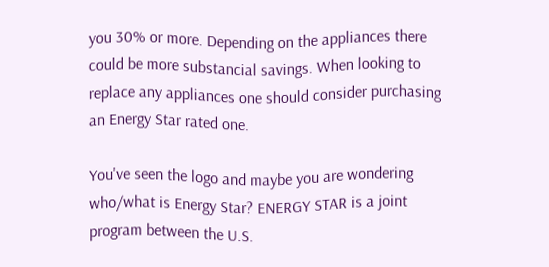you 30% or more. Depending on the appliances there could be more substancial savings. When looking to replace any appliances one should consider purchasing an Energy Star rated one.

You've seen the logo and maybe you are wondering who/what is Energy Star? ENERGY STAR is a joint program between the U.S.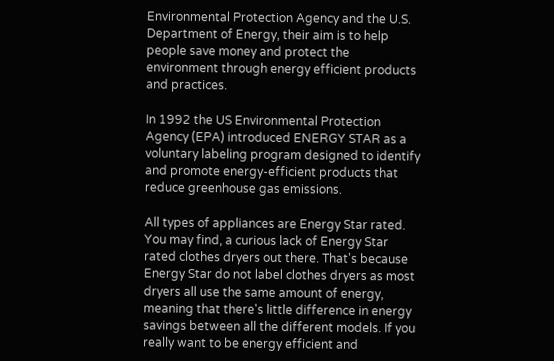Environmental Protection Agency and the U.S. Department of Energy, their aim is to help people save money and protect the environment through energy efficient products and practices.

In 1992 the US Environmental Protection Agency (EPA) introduced ENERGY STAR as a voluntary labeling program designed to identify and promote energy-efficient products that reduce greenhouse gas emissions.

All types of appliances are Energy Star rated. You may find, a curious lack of Energy Star rated clothes dryers out there. That's because Energy Star do not label clothes dryers as most dryers all use the same amount of energy, meaning that there's little difference in energy savings between all the different models. If you really want to be energy efficient and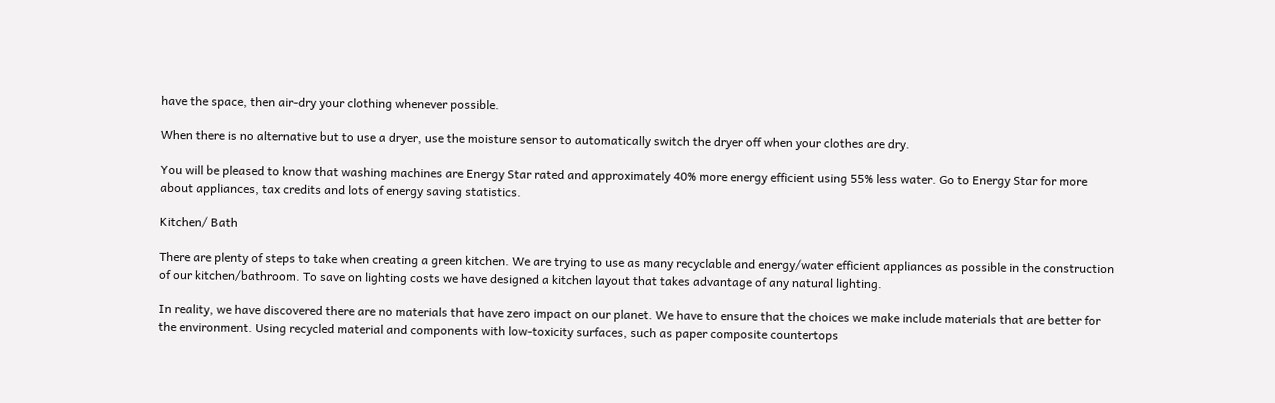have the space, then air-dry your clothing whenever possible.

When there is no alternative but to use a dryer, use the moisture sensor to automatically switch the dryer off when your clothes are dry.

You will be pleased to know that washing machines are Energy Star rated and approximately 40% more energy efficient using 55% less water. Go to Energy Star for more about appliances, tax credits and lots of energy saving statistics.

Kitchen/ Bath

There are plenty of steps to take when creating a green kitchen. We are trying to use as many recyclable and energy/water efficient appliances as possible in the construction of our kitchen/bathroom. To save on lighting costs we have designed a kitchen layout that takes advantage of any natural lighting.

In reality, we have discovered there are no materials that have zero impact on our planet. We have to ensure that the choices we make include materials that are better for the environment. Using recycled material and components with low-toxicity surfaces, such as paper composite countertops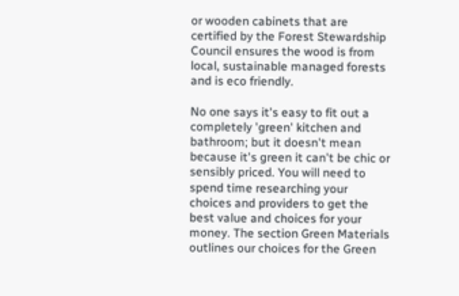or wooden cabinets that are certified by the Forest Stewardship Council ensures the wood is from local, sustainable managed forests and is eco friendly.

No one says it's easy to fit out a completely 'green' kitchen and bathroom; but it doesn't mean because it's green it can't be chic or sensibly priced. You will need to spend time researching your choices and providers to get the best value and choices for your money. The section Green Materials outlines our choices for the Green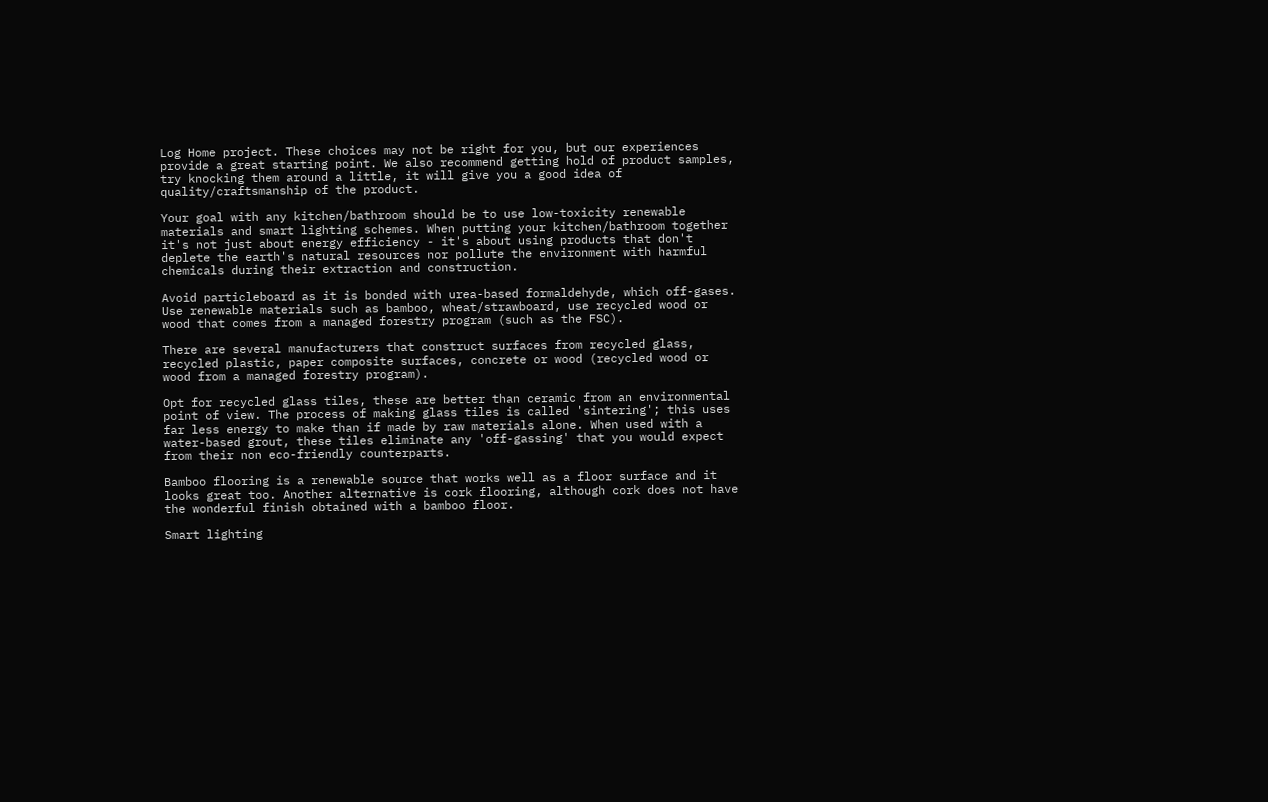Log Home project. These choices may not be right for you, but our experiences provide a great starting point. We also recommend getting hold of product samples, try knocking them around a little, it will give you a good idea of quality/craftsmanship of the product.

Your goal with any kitchen/bathroom should be to use low-toxicity renewable materials and smart lighting schemes. When putting your kitchen/bathroom together it's not just about energy efficiency - it's about using products that don't deplete the earth's natural resources nor pollute the environment with harmful chemicals during their extraction and construction.

Avoid particleboard as it is bonded with urea-based formaldehyde, which off-gases. Use renewable materials such as bamboo, wheat/strawboard, use recycled wood or wood that comes from a managed forestry program (such as the FSC).

There are several manufacturers that construct surfaces from recycled glass, recycled plastic, paper composite surfaces, concrete or wood (recycled wood or wood from a managed forestry program).

Opt for recycled glass tiles, these are better than ceramic from an environmental point of view. The process of making glass tiles is called 'sintering'; this uses far less energy to make than if made by raw materials alone. When used with a water-based grout, these tiles eliminate any 'off-gassing' that you would expect from their non eco-friendly counterparts.

Bamboo flooring is a renewable source that works well as a floor surface and it looks great too. Another alternative is cork flooring, although cork does not have the wonderful finish obtained with a bamboo floor.

Smart lighting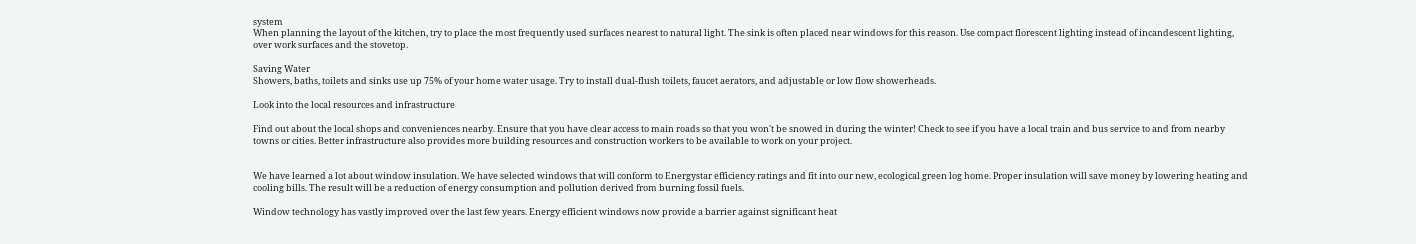system
When planning the layout of the kitchen, try to place the most frequently used surfaces nearest to natural light. The sink is often placed near windows for this reason. Use compact florescent lighting instead of incandescent lighting, over work surfaces and the stovetop.

Saving Water
Showers, baths, toilets and sinks use up 75% of your home water usage. Try to install dual-flush toilets, faucet aerators, and adjustable or low flow showerheads.

Look into the local resources and infrastructure

Find out about the local shops and conveniences nearby. Ensure that you have clear access to main roads so that you won't be snowed in during the winter! Check to see if you have a local train and bus service to and from nearby towns or cities. Better infrastructure also provides more building resources and construction workers to be available to work on your project.


We have learned a lot about window insulation. We have selected windows that will conform to Energystar efficiency ratings and fit into our new, ecological green log home. Proper insulation will save money by lowering heating and cooling bills. The result will be a reduction of energy consumption and pollution derived from burning fossil fuels.

Window technology has vastly improved over the last few years. Energy efficient windows now provide a barrier against significant heat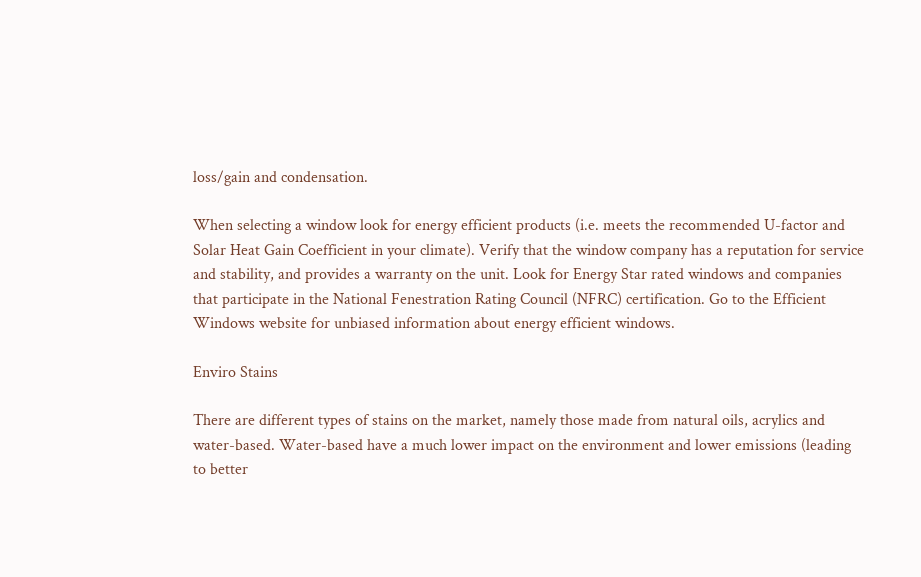loss/gain and condensation.

When selecting a window look for energy efficient products (i.e. meets the recommended U-factor and Solar Heat Gain Coefficient in your climate). Verify that the window company has a reputation for service and stability, and provides a warranty on the unit. Look for Energy Star rated windows and companies that participate in the National Fenestration Rating Council (NFRC) certification. Go to the Efficient Windows website for unbiased information about energy efficient windows.

Enviro Stains

There are different types of stains on the market, namely those made from natural oils, acrylics and water-based. Water-based have a much lower impact on the environment and lower emissions (leading to better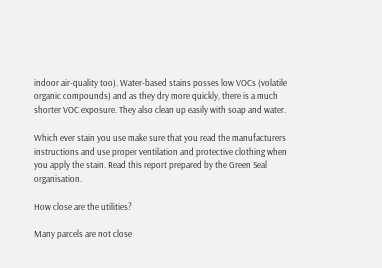indoor air-quality too). Water-based stains posses low VOCs (volatile organic compounds) and as they dry more quickly, there is a much shorter VOC exposure. They also clean up easily with soap and water.

Which ever stain you use make sure that you read the manufacturers instructions and use proper ventilation and protective clothing when you apply the stain. Read this report prepared by the Green Seal organisation.

How close are the utilities?

Many parcels are not close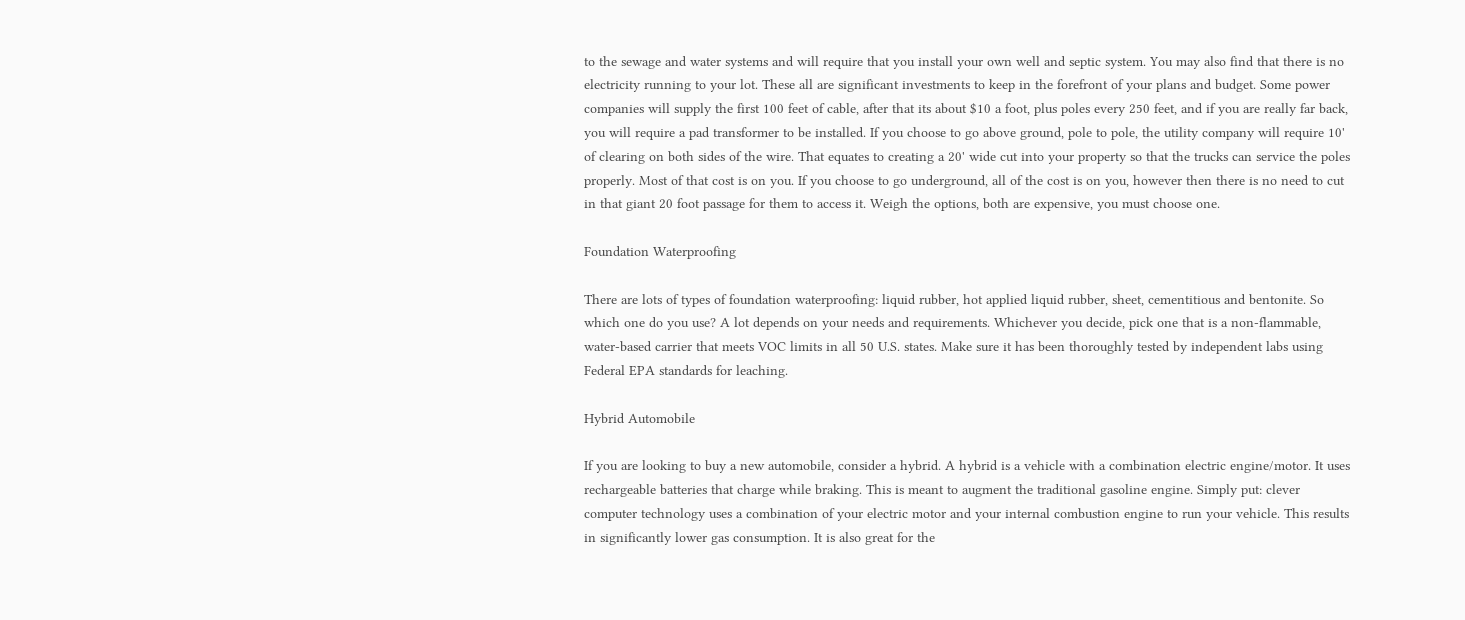to the sewage and water systems and will require that you install your own well and septic system. You may also find that there is no electricity running to your lot. These all are significant investments to keep in the forefront of your plans and budget. Some power companies will supply the first 100 feet of cable, after that its about $10 a foot, plus poles every 250 feet, and if you are really far back, you will require a pad transformer to be installed. If you choose to go above ground, pole to pole, the utility company will require 10' of clearing on both sides of the wire. That equates to creating a 20' wide cut into your property so that the trucks can service the poles properly. Most of that cost is on you. If you choose to go underground, all of the cost is on you, however then there is no need to cut in that giant 20 foot passage for them to access it. Weigh the options, both are expensive, you must choose one.

Foundation Waterproofing

There are lots of types of foundation waterproofing: liquid rubber, hot applied liquid rubber, sheet, cementitious and bentonite. So which one do you use? A lot depends on your needs and requirements. Whichever you decide, pick one that is a non-flammable, water-based carrier that meets VOC limits in all 50 U.S. states. Make sure it has been thoroughly tested by independent labs using Federal EPA standards for leaching.

Hybrid Automobile

If you are looking to buy a new automobile, consider a hybrid. A hybrid is a vehicle with a combination electric engine/motor. It uses rechargeable batteries that charge while braking. This is meant to augment the traditional gasoline engine. Simply put: clever computer technology uses a combination of your electric motor and your internal combustion engine to run your vehicle. This results in significantly lower gas consumption. It is also great for the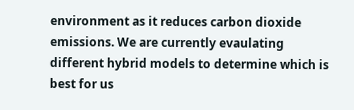environment as it reduces carbon dioxide emissions. We are currently evaulating different hybrid models to determine which is best for us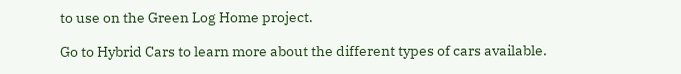to use on the Green Log Home project.

Go to Hybrid Cars to learn more about the different types of cars available.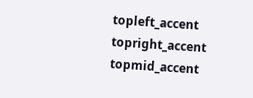topleft_accent topright_accent topmid_accent